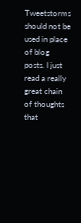Tweetstorms should not be used in place of blog posts. I just read a really great chain of thoughts that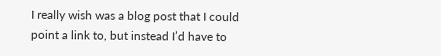I really wish was a blog post that I could point a link to, but instead I’d have to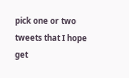pick one or two tweets that I hope get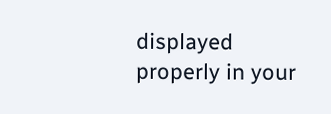displayed properly in your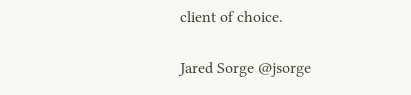client of choice.

Jared Sorge @jsorge